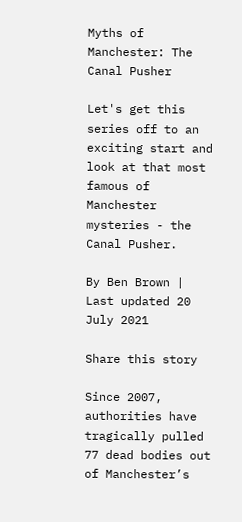Myths of Manchester: The Canal Pusher

Let's get this series off to an exciting start and look at that most famous of Manchester mysteries - the Canal Pusher.

By Ben Brown | Last updated 20 July 2021

Share this story

Since 2007, authorities have tragically pulled 77 dead bodies out of Manchester’s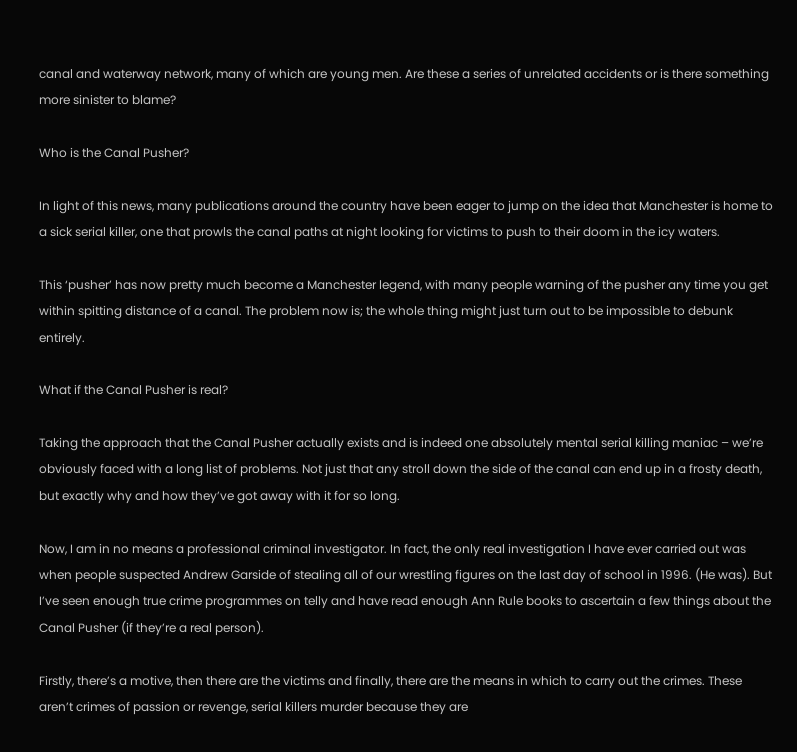canal and waterway network, many of which are young men. Are these a series of unrelated accidents or is there something more sinister to blame?

Who is the Canal Pusher?

In light of this news, many publications around the country have been eager to jump on the idea that Manchester is home to a sick serial killer, one that prowls the canal paths at night looking for victims to push to their doom in the icy waters.

This ‘pusher’ has now pretty much become a Manchester legend, with many people warning of the pusher any time you get within spitting distance of a canal. The problem now is; the whole thing might just turn out to be impossible to debunk entirely.

What if the Canal Pusher is real?

Taking the approach that the Canal Pusher actually exists and is indeed one absolutely mental serial killing maniac – we’re obviously faced with a long list of problems. Not just that any stroll down the side of the canal can end up in a frosty death, but exactly why and how they’ve got away with it for so long.

Now, I am in no means a professional criminal investigator. In fact, the only real investigation I have ever carried out was when people suspected Andrew Garside of stealing all of our wrestling figures on the last day of school in 1996. (He was). But I’ve seen enough true crime programmes on telly and have read enough Ann Rule books to ascertain a few things about the Canal Pusher (if they’re a real person).

Firstly, there’s a motive, then there are the victims and finally, there are the means in which to carry out the crimes. These aren’t crimes of passion or revenge, serial killers murder because they are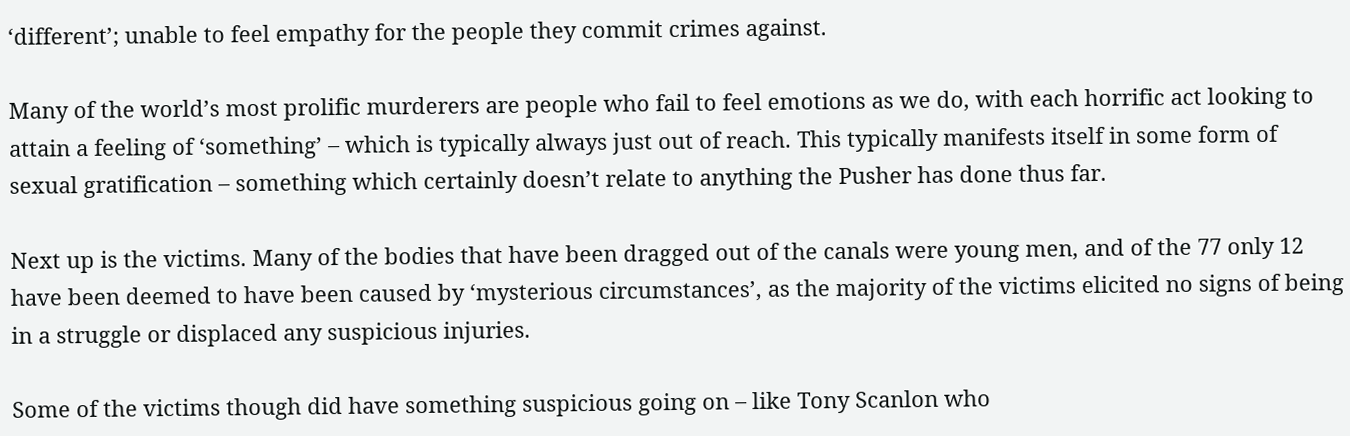‘different’; unable to feel empathy for the people they commit crimes against.

Many of the world’s most prolific murderers are people who fail to feel emotions as we do, with each horrific act looking to attain a feeling of ‘something’ – which is typically always just out of reach. This typically manifests itself in some form of sexual gratification – something which certainly doesn’t relate to anything the Pusher has done thus far.

Next up is the victims. Many of the bodies that have been dragged out of the canals were young men, and of the 77 only 12 have been deemed to have been caused by ‘mysterious circumstances’, as the majority of the victims elicited no signs of being in a struggle or displaced any suspicious injuries.

Some of the victims though did have something suspicious going on – like Tony Scanlon who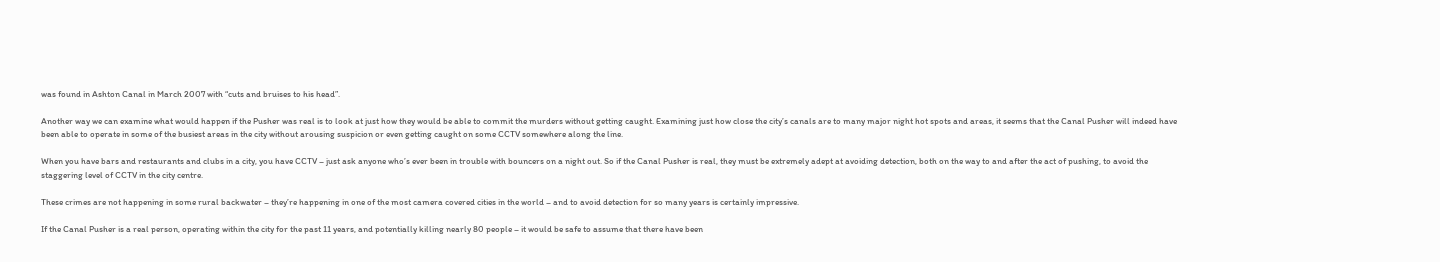was found in Ashton Canal in March 2007 with “cuts and bruises to his head”.

Another way we can examine what would happen if the Pusher was real is to look at just how they would be able to commit the murders without getting caught. Examining just how close the city’s canals are to many major night hot spots and areas, it seems that the Canal Pusher will indeed have been able to operate in some of the busiest areas in the city without arousing suspicion or even getting caught on some CCTV somewhere along the line.

When you have bars and restaurants and clubs in a city, you have CCTV – just ask anyone who’s ever been in trouble with bouncers on a night out. So if the Canal Pusher is real, they must be extremely adept at avoiding detection, both on the way to and after the act of pushing, to avoid the staggering level of CCTV in the city centre.

These crimes are not happening in some rural backwater – they’re happening in one of the most camera covered cities in the world – and to avoid detection for so many years is certainly impressive.

If the Canal Pusher is a real person, operating within the city for the past 11 years, and potentially killing nearly 80 people – it would be safe to assume that there have been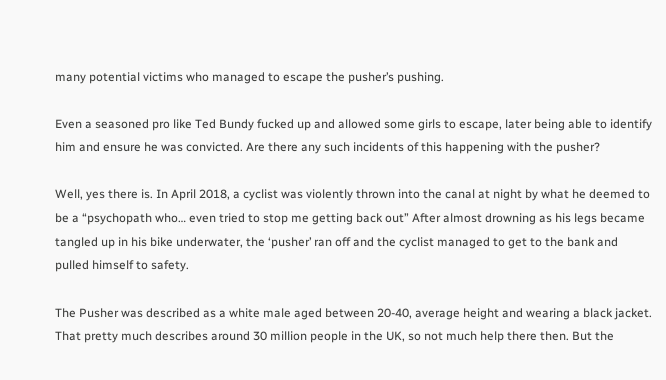many potential victims who managed to escape the pusher’s pushing.

Even a seasoned pro like Ted Bundy fucked up and allowed some girls to escape, later being able to identify him and ensure he was convicted. Are there any such incidents of this happening with the pusher?

Well, yes there is. In April 2018, a cyclist was violently thrown into the canal at night by what he deemed to be a “psychopath who… even tried to stop me getting back out” After almost drowning as his legs became tangled up in his bike underwater, the ‘pusher’ ran off and the cyclist managed to get to the bank and pulled himself to safety.

The Pusher was described as a white male aged between 20-40, average height and wearing a black jacket. That pretty much describes around 30 million people in the UK, so not much help there then. But the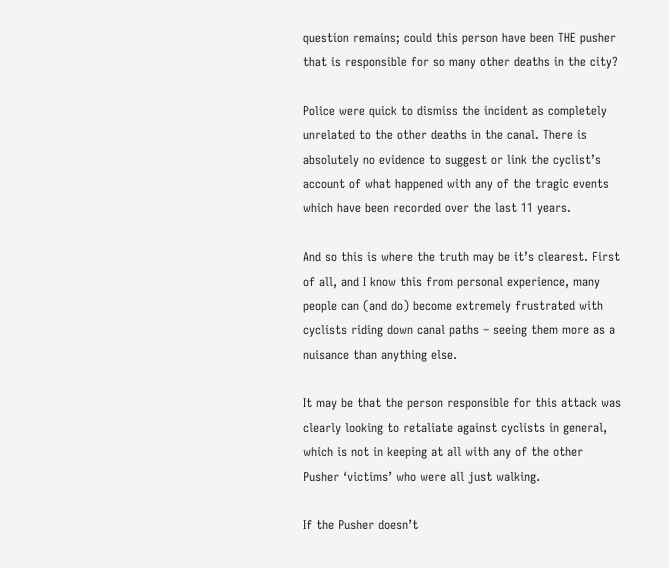question remains; could this person have been THE pusher that is responsible for so many other deaths in the city?

Police were quick to dismiss the incident as completely unrelated to the other deaths in the canal. There is absolutely no evidence to suggest or link the cyclist’s account of what happened with any of the tragic events which have been recorded over the last 11 years.

And so this is where the truth may be it’s clearest. First of all, and I know this from personal experience, many people can (and do) become extremely frustrated with cyclists riding down canal paths – seeing them more as a nuisance than anything else.

It may be that the person responsible for this attack was clearly looking to retaliate against cyclists in general, which is not in keeping at all with any of the other Pusher ‘victims’ who were all just walking.

If the Pusher doesn’t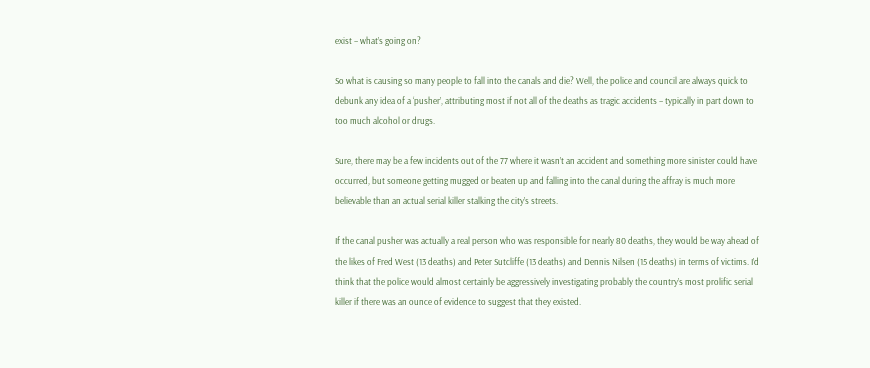exist – what’s going on?

So what is causing so many people to fall into the canals and die? Well, the police and council are always quick to debunk any idea of a ‘pusher’, attributing most if not all of the deaths as tragic accidents – typically in part down to too much alcohol or drugs.

Sure, there may be a few incidents out of the 77 where it wasn’t an accident and something more sinister could have occurred, but someone getting mugged or beaten up and falling into the canal during the affray is much more believable than an actual serial killer stalking the city’s streets.

If the canal pusher was actually a real person who was responsible for nearly 80 deaths, they would be way ahead of the likes of Fred West (13 deaths) and Peter Sutcliffe (13 deaths) and Dennis Nilsen (15 deaths) in terms of victims. I’d think that the police would almost certainly be aggressively investigating probably the country’s most prolific serial killer if there was an ounce of evidence to suggest that they existed.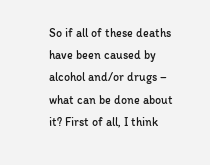So if all of these deaths have been caused by alcohol and/or drugs – what can be done about it? First of all, I think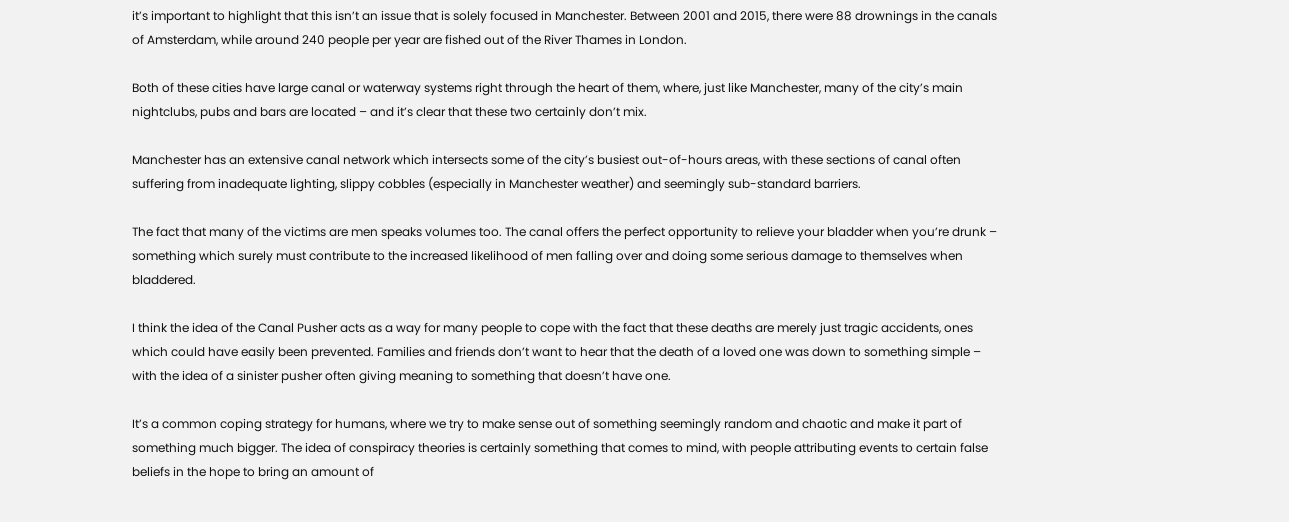it’s important to highlight that this isn’t an issue that is solely focused in Manchester. Between 2001 and 2015, there were 88 drownings in the canals of Amsterdam, while around 240 people per year are fished out of the River Thames in London.

Both of these cities have large canal or waterway systems right through the heart of them, where, just like Manchester, many of the city’s main nightclubs, pubs and bars are located – and it’s clear that these two certainly don’t mix.

Manchester has an extensive canal network which intersects some of the city’s busiest out-of-hours areas, with these sections of canal often suffering from inadequate lighting, slippy cobbles (especially in Manchester weather) and seemingly sub-standard barriers.

The fact that many of the victims are men speaks volumes too. The canal offers the perfect opportunity to relieve your bladder when you’re drunk – something which surely must contribute to the increased likelihood of men falling over and doing some serious damage to themselves when bladdered.

I think the idea of the Canal Pusher acts as a way for many people to cope with the fact that these deaths are merely just tragic accidents, ones which could have easily been prevented. Families and friends don’t want to hear that the death of a loved one was down to something simple – with the idea of a sinister pusher often giving meaning to something that doesn’t have one.

It’s a common coping strategy for humans, where we try to make sense out of something seemingly random and chaotic and make it part of something much bigger. The idea of conspiracy theories is certainly something that comes to mind, with people attributing events to certain false beliefs in the hope to bring an amount of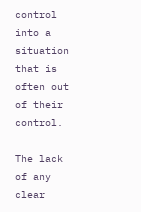control into a situation that is often out of their control.

The lack of any clear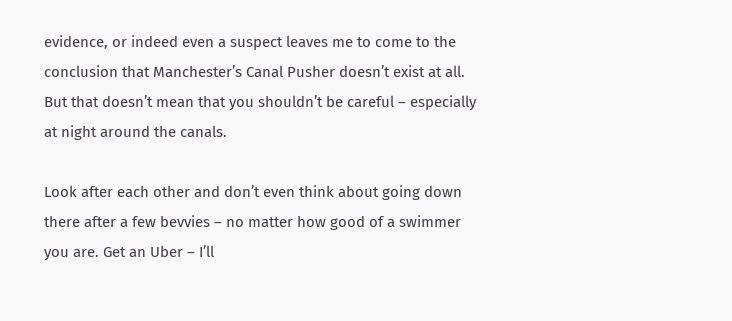evidence, or indeed even a suspect leaves me to come to the conclusion that Manchester’s Canal Pusher doesn’t exist at all. But that doesn’t mean that you shouldn’t be careful – especially at night around the canals.

Look after each other and don’t even think about going down there after a few bevvies – no matter how good of a swimmer you are. Get an Uber – I’ll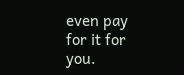even pay for it for you.